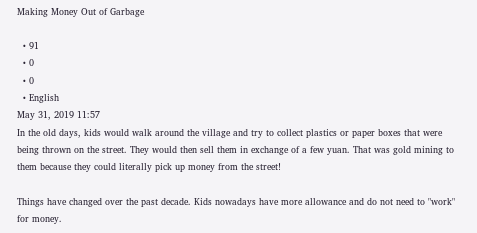Making Money Out of Garbage

  • 91
  • 0
  • 0
  • English
May 31, 2019 11:57
In the old days, kids would walk around the village and try to collect plastics or paper boxes that were being thrown on the street. They would then sell them in exchange of a few yuan. That was gold mining to them because they could literally pick up money from the street!

Things have changed over the past decade. Kids nowadays have more allowance and do not need to "work" for money.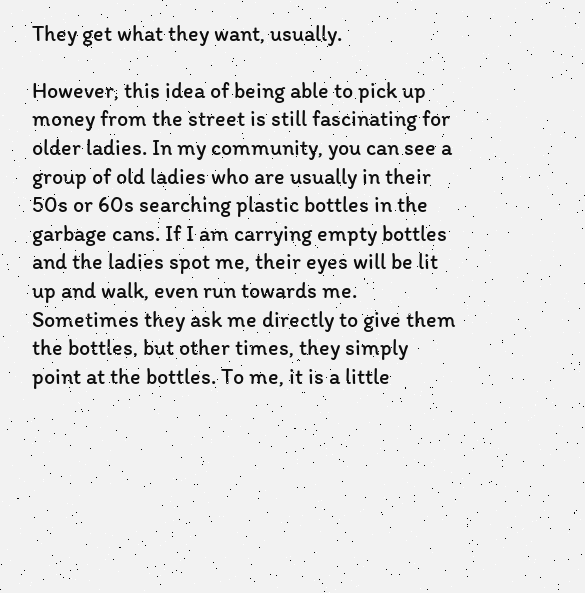They get what they want, usually.

However, this idea of being able to pick up money from the street is still fascinating for older ladies. In my community, you can see a group of old ladies who are usually in their 50s or 60s searching plastic bottles in the garbage cans. If I am carrying empty bottles and the ladies spot me, their eyes will be lit up and walk, even run towards me. Sometimes they ask me directly to give them the bottles, but other times, they simply point at the bottles. To me, it is a little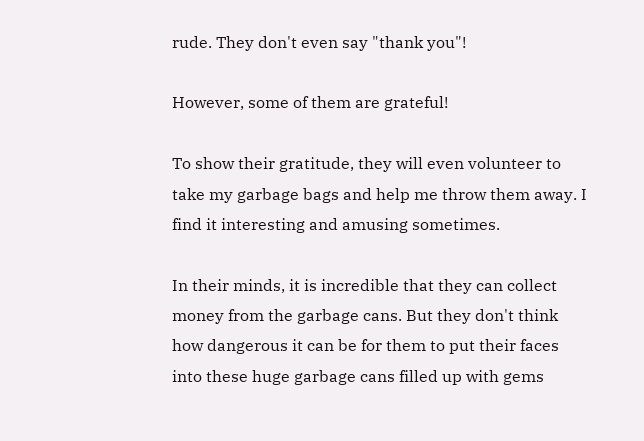rude. They don't even say "thank you"!

However, some of them are grateful!

To show their gratitude, they will even volunteer to take my garbage bags and help me throw them away. I find it interesting and amusing sometimes.

In their minds, it is incredible that they can collect money from the garbage cans. But they don't think how dangerous it can be for them to put their faces into these huge garbage cans filled up with gems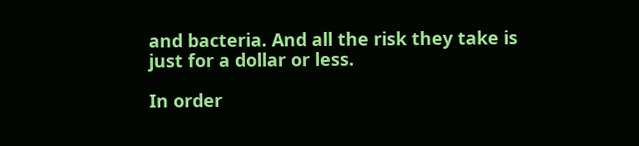and bacteria. And all the risk they take is just for a dollar or less.

In order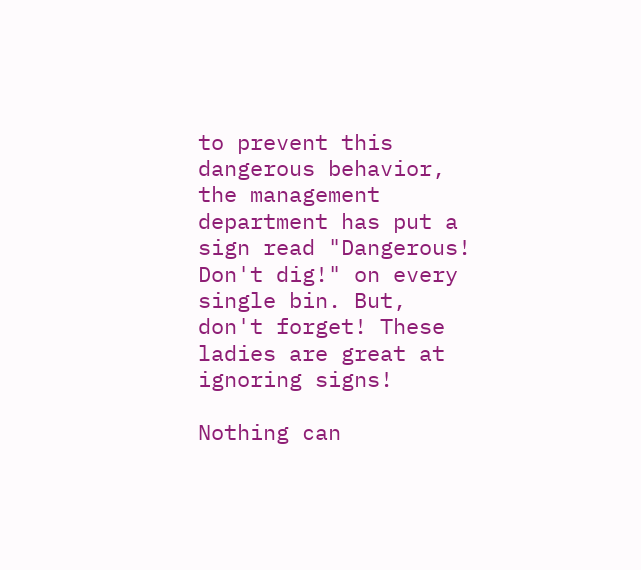to prevent this dangerous behavior, the management department has put a sign read "Dangerous! Don't dig!" on every single bin. But, don't forget! These ladies are great at ignoring signs!

Nothing can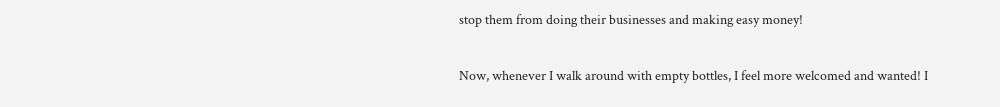stop them from doing their businesses and making easy money!

Now, whenever I walk around with empty bottles, I feel more welcomed and wanted! I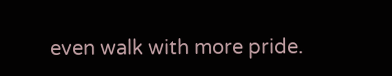even walk with more pride.